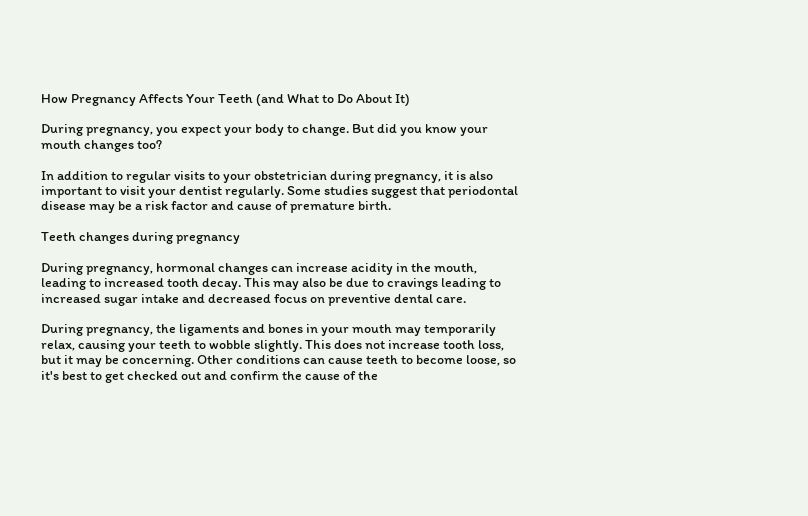How Pregnancy Affects Your Teeth (and What to Do About It)

During pregnancy, you expect your body to change. But did you know your mouth changes too?

In addition to regular visits to your obstetrician during pregnancy, it is also important to visit your dentist regularly. Some studies suggest that periodontal disease may be a risk factor and cause of premature birth.

Teeth changes during pregnancy

During pregnancy, hormonal changes can increase acidity in the mouth, leading to increased tooth decay. This may also be due to cravings leading to increased sugar intake and decreased focus on preventive dental care.

During pregnancy, the ligaments and bones in your mouth may temporarily relax, causing your teeth to wobble slightly. This does not increase tooth loss, but it may be concerning. Other conditions can cause teeth to become loose, so it's best to get checked out and confirm the cause of the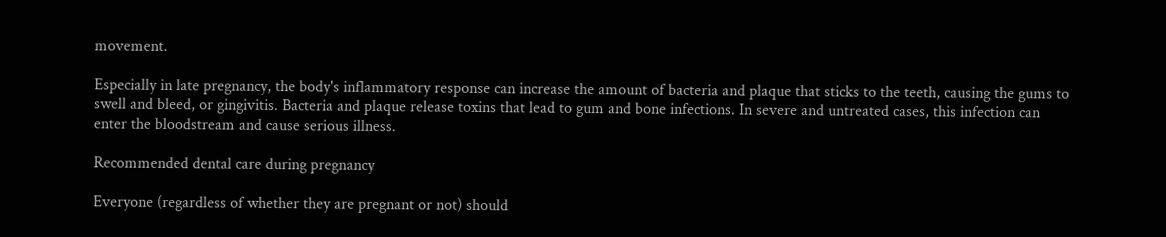movement.

Especially in late pregnancy, the body's inflammatory response can increase the amount of bacteria and plaque that sticks to the teeth, causing the gums to swell and bleed, or gingivitis. Bacteria and plaque release toxins that lead to gum and bone infections. In severe and untreated cases, this infection can enter the bloodstream and cause serious illness.

Recommended dental care during pregnancy

Everyone (regardless of whether they are pregnant or not) should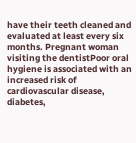have their teeth cleaned and evaluated at least every six months. Pregnant woman visiting the dentistPoor oral hygiene is associated with an increased risk of cardiovascular disease, diabetes,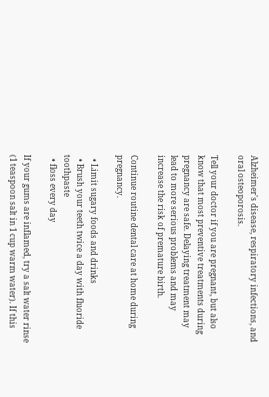Alzheimer's disease, respiratory infections, and oral osteoporosis.

Tell your doctor if you are pregnant, but also know that most preventive treatments during pregnancy are safe. Delaying treatment may lead to more serious problems and may increase the risk of premature birth.

Continue routine dental care at home during pregnancy.

  • Limit sugary foods and drinks
  • Brush your teeth twice a day with fluoride toothpaste
  • floss every day

If your gums are inflamed, try a salt water rinse (1 teaspoon salt in 1 cup warm water). If this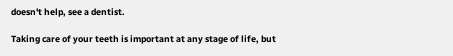doesn't help, see a dentist.

Taking care of your teeth is important at any stage of life, but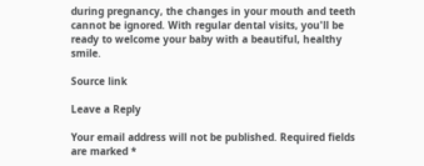during pregnancy, the changes in your mouth and teeth cannot be ignored. With regular dental visits, you'll be ready to welcome your baby with a beautiful, healthy smile.

Source link

Leave a Reply

Your email address will not be published. Required fields are marked *